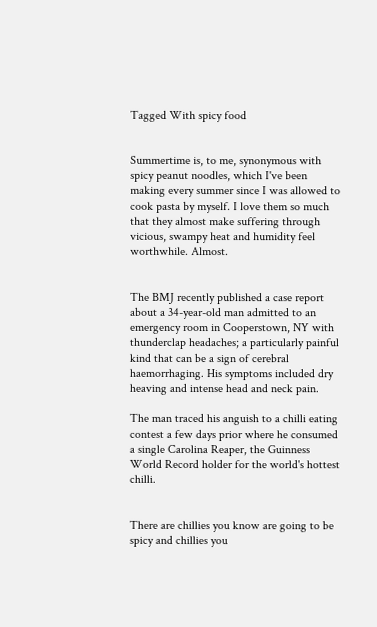Tagged With spicy food


Summertime is, to me, synonymous with spicy peanut noodles, which I've been making every summer since I was allowed to cook pasta by myself. I love them so much that they almost make suffering through vicious, swampy heat and humidity feel worthwhile. Almost.


The BMJ recently published a case report about a 34-year-old man admitted to an emergency room in Cooperstown, NY with thunderclap headaches; a particularly painful kind that can be a sign of cerebral haemorrhaging. His symptoms included dry heaving and intense head and neck pain.

The man traced his anguish to a chilli eating contest a few days prior where he consumed a single Carolina Reaper, the Guinness World Record holder for the world's hottest chilli.


There are chillies you know are going to be spicy and chillies you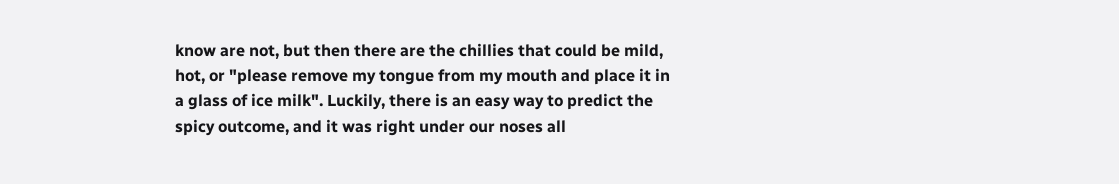know are not, but then there are the chillies that could be mild, hot, or "please remove my tongue from my mouth and place it in a glass of ice milk". Luckily, there is an easy way to predict the spicy outcome, and it was right under our noses all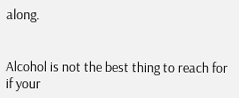along.


Alcohol is not the best thing to reach for if your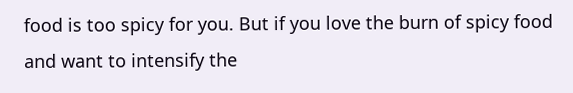food is too spicy for you. But if you love the burn of spicy food and want to intensify the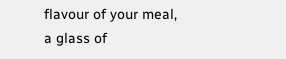flavour of your meal, a glass of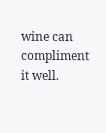wine can compliment it well.